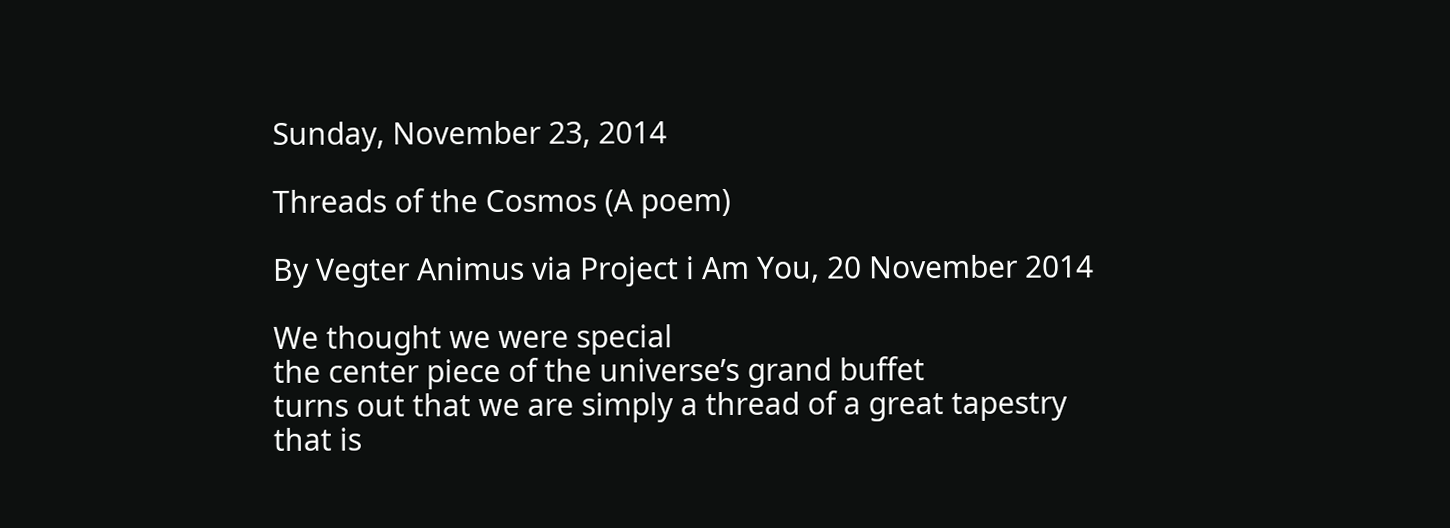Sunday, November 23, 2014

Threads of the Cosmos (A poem)

By Vegter Animus via Project i Am You, 20 November 2014

We thought we were special
the center piece of the universe’s grand buffet
turns out that we are simply a thread of a great tapestry that is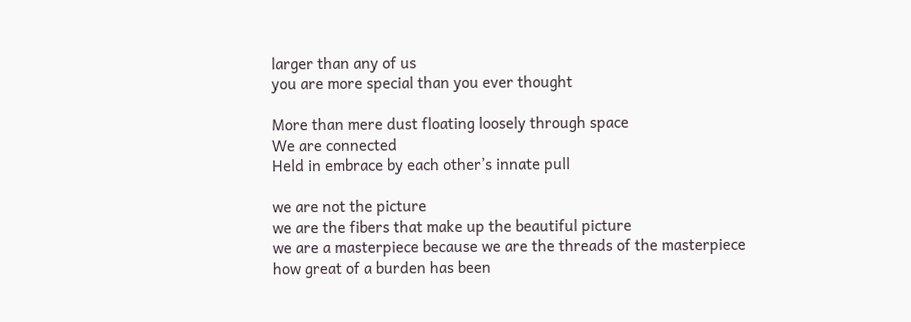larger than any of us
you are more special than you ever thought

More than mere dust floating loosely through space
We are connected
Held in embrace by each other’s innate pull

we are not the picture
we are the fibers that make up the beautiful picture
we are a masterpiece because we are the threads of the masterpiece
how great of a burden has been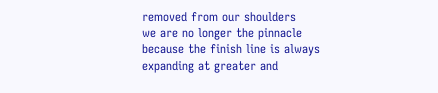removed from our shoulders
we are no longer the pinnacle
because the finish line is always
expanding at greater and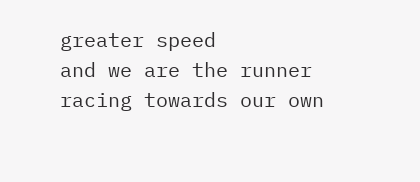greater speed
and we are the runner
racing towards our own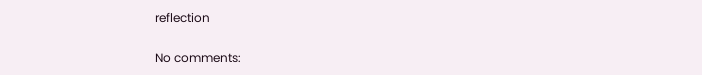reflection

No comments: